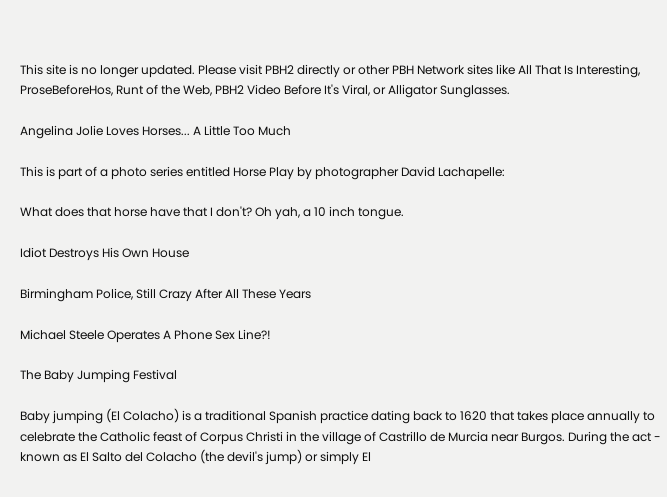This site is no longer updated. Please visit PBH2 directly or other PBH Network sites like All That Is Interesting, ProseBeforeHos, Runt of the Web, PBH2 Video Before It's Viral, or Alligator Sunglasses.

Angelina Jolie Loves Horses... A Little Too Much

This is part of a photo series entitled Horse Play by photographer David Lachapelle:

What does that horse have that I don't? Oh yah, a 10 inch tongue.

Idiot Destroys His Own House

Birmingham Police, Still Crazy After All These Years

Michael Steele Operates A Phone Sex Line?!

The Baby Jumping Festival

Baby jumping (El Colacho) is a traditional Spanish practice dating back to 1620 that takes place annually to celebrate the Catholic feast of Corpus Christi in the village of Castrillo de Murcia near Burgos. During the act - known as El Salto del Colacho (the devil's jump) or simply El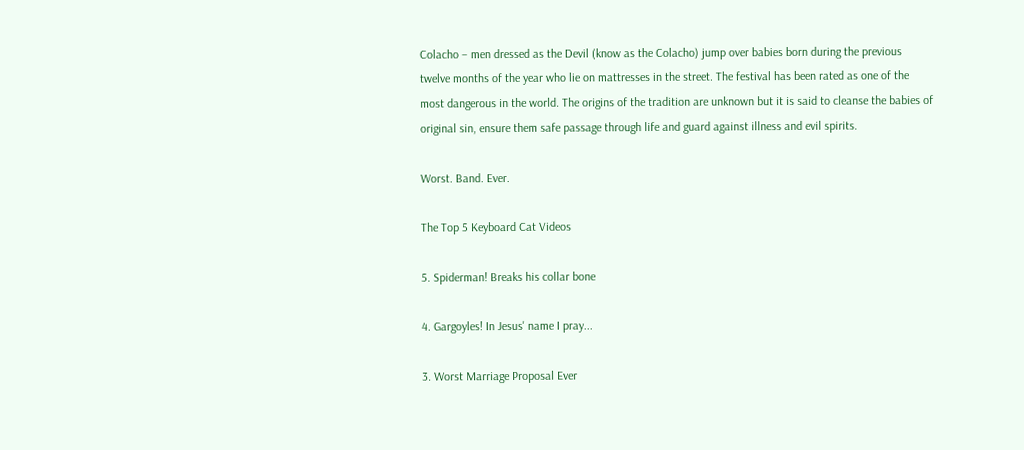Colacho – men dressed as the Devil (know as the Colacho) jump over babies born during the previous twelve months of the year who lie on mattresses in the street. The festival has been rated as one of the most dangerous in the world. The origins of the tradition are unknown but it is said to cleanse the babies of original sin, ensure them safe passage through life and guard against illness and evil spirits.

Worst. Band. Ever.

The Top 5 Keyboard Cat Videos

5. Spiderman! Breaks his collar bone

4. Gargoyles! In Jesus' name I pray...

3. Worst Marriage Proposal Ever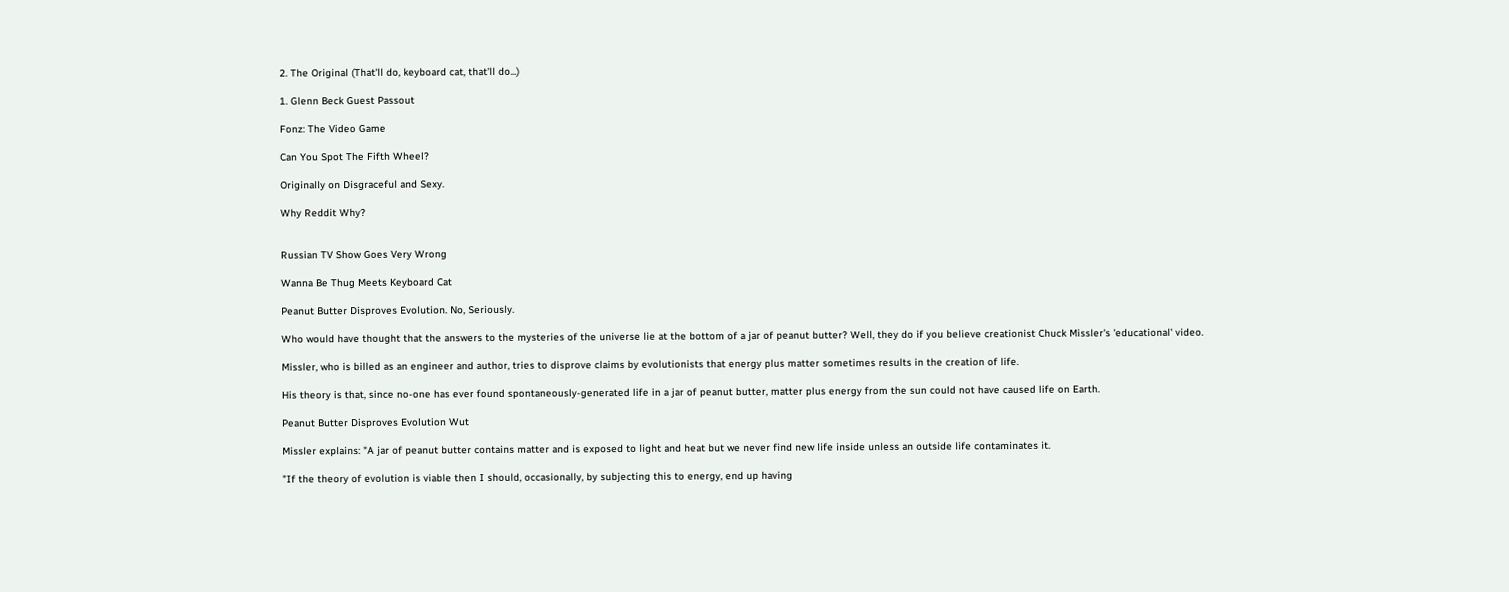2. The Original (That'll do, keyboard cat, that'll do...)

1. Glenn Beck Guest Passout

Fonz: The Video Game

Can You Spot The Fifth Wheel?

Originally on Disgraceful and Sexy.

Why Reddit Why?


Russian TV Show Goes Very Wrong

Wanna Be Thug Meets Keyboard Cat

Peanut Butter Disproves Evolution. No, Seriously.

Who would have thought that the answers to the mysteries of the universe lie at the bottom of a jar of peanut butter? Well, they do if you believe creationist Chuck Missler's 'educational' video.

Missler, who is billed as an engineer and author, tries to disprove claims by evolutionists that energy plus matter sometimes results in the creation of life.

His theory is that, since no-one has ever found spontaneously-generated life in a jar of peanut butter, matter plus energy from the sun could not have caused life on Earth.

Peanut Butter Disproves Evolution Wut

Missler explains: "A jar of peanut butter contains matter and is exposed to light and heat but we never find new life inside unless an outside life contaminates it.

"If the theory of evolution is viable then I should, occasionally, by subjecting this to energy, end up having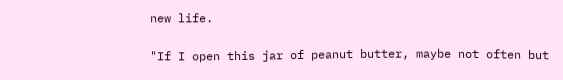new life.

"If I open this jar of peanut butter, maybe not often but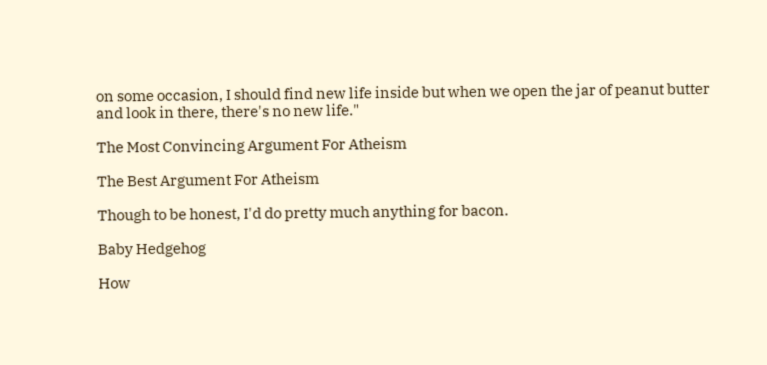on some occasion, I should find new life inside but when we open the jar of peanut butter and look in there, there's no new life."

The Most Convincing Argument For Atheism

The Best Argument For Atheism

Though to be honest, I'd do pretty much anything for bacon.

Baby Hedgehog

How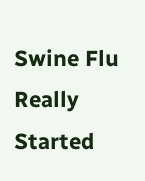Swine Flu Really Started